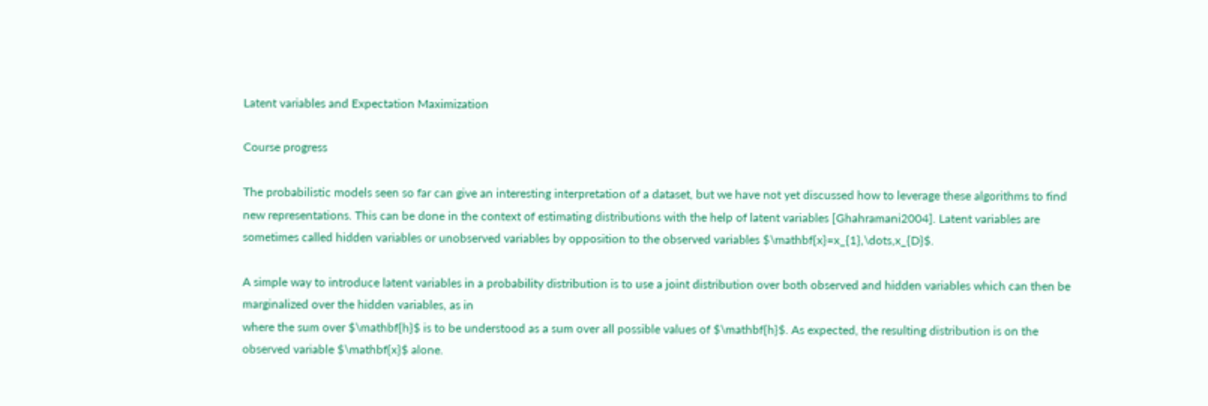Latent variables and Expectation Maximization

Course progress

The probabilistic models seen so far can give an interesting interpretation of a dataset, but we have not yet discussed how to leverage these algorithms to find new representations. This can be done in the context of estimating distributions with the help of latent variables [Ghahramani2004]. Latent variables are sometimes called hidden variables or unobserved variables by opposition to the observed variables $\mathbf{x}=x_{1},\dots,x_{D}$.

A simple way to introduce latent variables in a probability distribution is to use a joint distribution over both observed and hidden variables which can then be marginalized over the hidden variables, as in
where the sum over $\mathbf{h}$ is to be understood as a sum over all possible values of $\mathbf{h}$. As expected, the resulting distribution is on the observed variable $\mathbf{x}$ alone.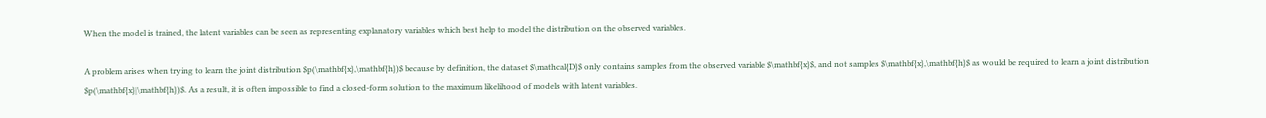When the model is trained, the latent variables can be seen as representing explanatory variables which best help to model the distribution on the observed variables.

A problem arises when trying to learn the joint distribution $p(\mathbf{x},\mathbf{h})$ because by definition, the dataset $\mathcal{D}$ only contains samples from the observed variable $\mathbf{x}$, and not samples $\mathbf{x},\mathbf{h}$ as would be required to learn a joint distribution $p(\mathbf{x}|\mathbf{h})$. As a result, it is often impossible to find a closed-form solution to the maximum likelihood of models with latent variables.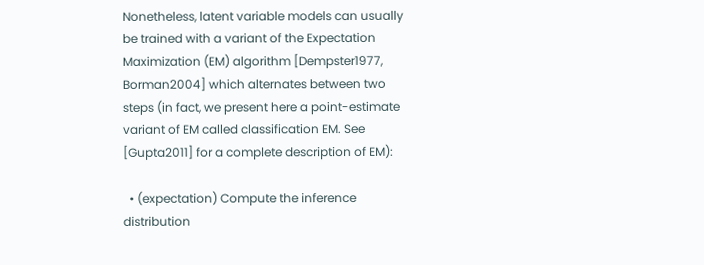Nonetheless, latent variable models can usually be trained with a variant of the Expectation Maximization (EM) algorithm [Dempster1977, Borman2004] which alternates between two steps (in fact, we present here a point-estimate variant of EM called classification EM. See [Gupta2011] for a complete description of EM):

  • (expectation) Compute the inference distribution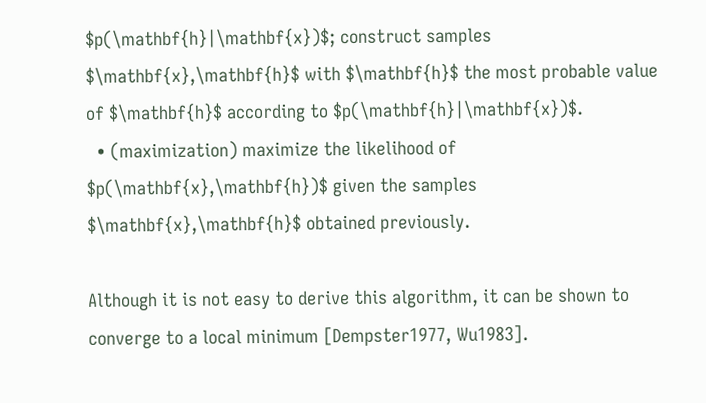$p(\mathbf{h}|\mathbf{x})$; construct samples $\mathbf{x},\mathbf{h}$ with $\mathbf{h}$ the most probable value of $\mathbf{h}$ according to $p(\mathbf{h}|\mathbf{x})$.
  • (maximization) maximize the likelihood of $p(\mathbf{x},\mathbf{h})$ given the samples $\mathbf{x},\mathbf{h}$ obtained previously.

Although it is not easy to derive this algorithm, it can be shown to converge to a local minimum [Dempster1977, Wu1983].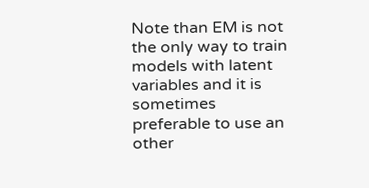Note than EM is not the only way to train models with latent variables and it is sometimes preferable to use an other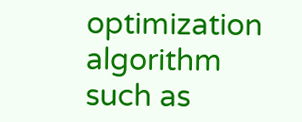optimization algorithm such as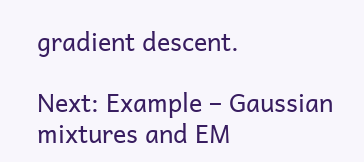gradient descent.

Next: Example – Gaussian mixtures and EM